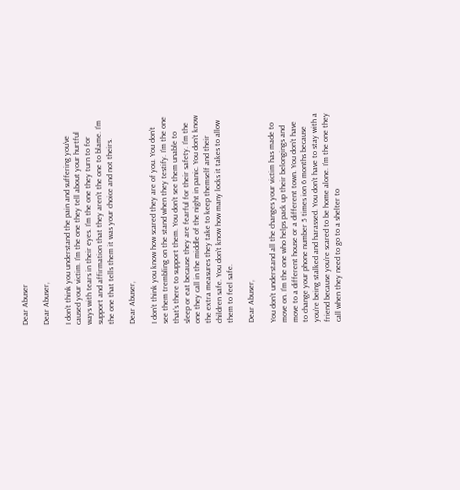Dear Abuser

Dear Abuser,

I don’t think you understand the pain and suffering you’ve caused your victim. I’m the one they tell about your hurtful ways with tears in their eyes. I’m the one they turn to for support and affirmation that they aren’t the one to blame. I’m the one that tells them it was your choice and not theirs.

Dear Abuser,

I don’t think you know how scared they are of you. You don’t see them trembling on the stand when they testify. I’m the one that’s there to support them. You don’t see them unable to sleep or eat because they are fearful for their safety. I’m the one they call in the middle of the night in panic. You don’t know the extra measures they take to keep themself and their children safe. You don’t know how many locks it takes to allow them to feel safe.

Dear Abuser,

You don’t understand all the changes your victim has made to move on. I’m the one who helps pack up their belongings and move to a different house or a different town. You don’t have to change your phone number 5 times ion 6 months because you’re being stalked and harassed. You don’t have to stay with a friend because you’re scared to be home alone. I’m the one they call when they need to go to a shelter to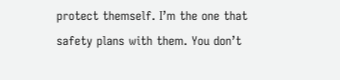protect themself. I’m the one that safety plans with them. You don’t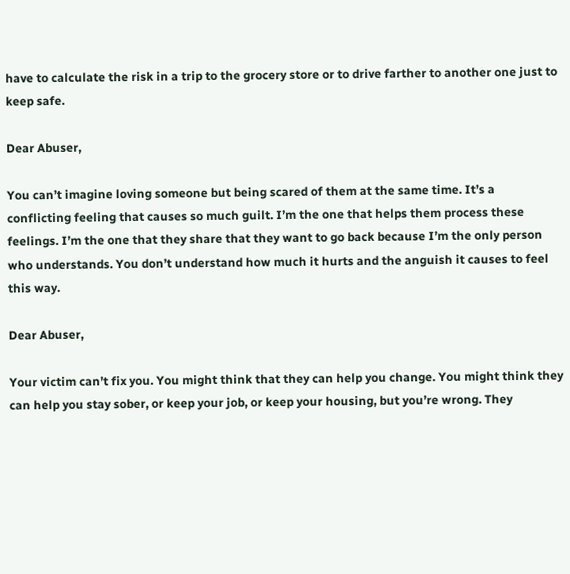have to calculate the risk in a trip to the grocery store or to drive farther to another one just to keep safe.

Dear Abuser,

You can’t imagine loving someone but being scared of them at the same time. It’s a conflicting feeling that causes so much guilt. I’m the one that helps them process these feelings. I’m the one that they share that they want to go back because I’m the only person who understands. You don’t understand how much it hurts and the anguish it causes to feel this way.

Dear Abuser,

Your victim can’t fix you. You might think that they can help you change. You might think they can help you stay sober, or keep your job, or keep your housing, but you’re wrong. They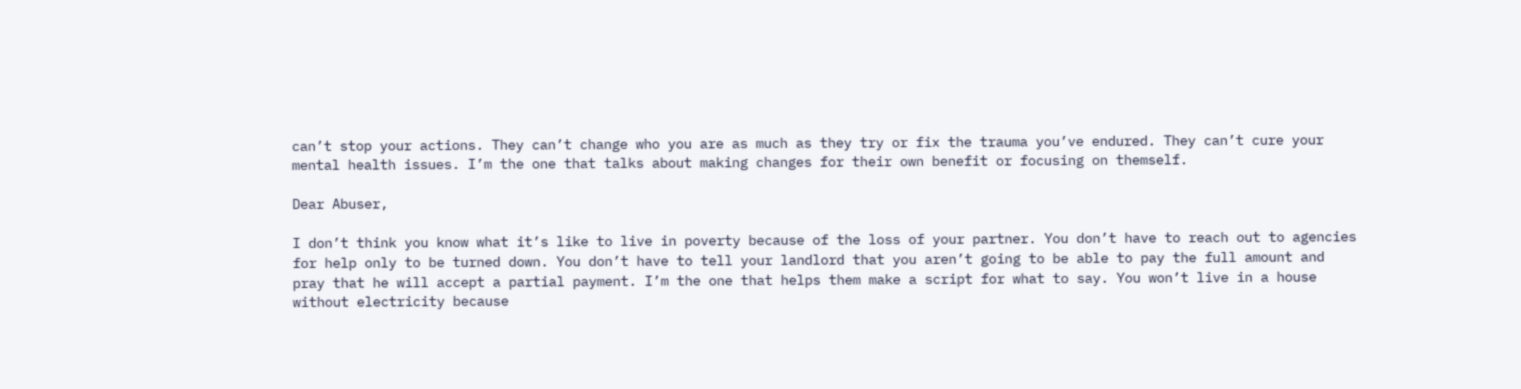can’t stop your actions. They can’t change who you are as much as they try or fix the trauma you’ve endured. They can’t cure your mental health issues. I’m the one that talks about making changes for their own benefit or focusing on themself.

Dear Abuser,

I don’t think you know what it’s like to live in poverty because of the loss of your partner. You don’t have to reach out to agencies for help only to be turned down. You don’t have to tell your landlord that you aren’t going to be able to pay the full amount and pray that he will accept a partial payment. I’m the one that helps them make a script for what to say. You won’t live in a house without electricity because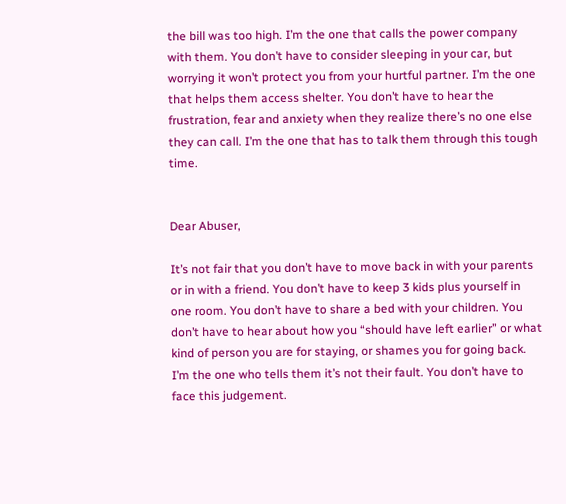the bill was too high. I’m the one that calls the power company with them. You don’t have to consider sleeping in your car, but worrying it won’t protect you from your hurtful partner. I’m the one that helps them access shelter. You don’t have to hear the frustration, fear and anxiety when they realize there’s no one else they can call. I’m the one that has to talk them through this tough time.


Dear Abuser,

It’s not fair that you don’t have to move back in with your parents or in with a friend. You don’t have to keep 3 kids plus yourself in one room. You don’t have to share a bed with your children. You don’t have to hear about how you “should have left earlier” or what kind of person you are for staying, or shames you for going back. I’m the one who tells them it’s not their fault. You don’t have to face this judgement.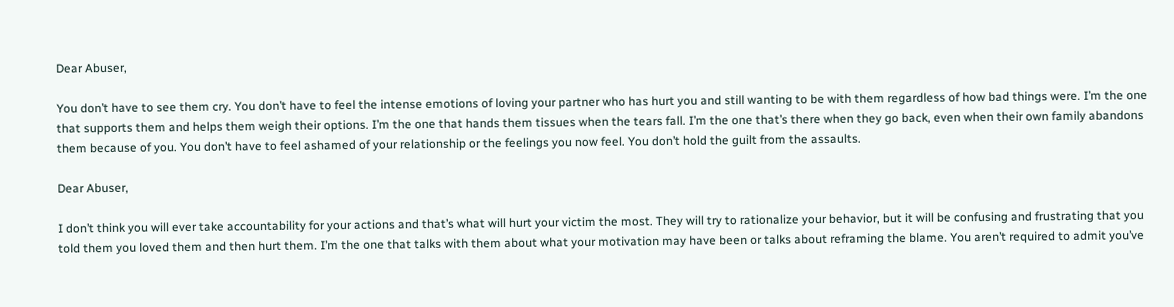Dear Abuser,

You don’t have to see them cry. You don’t have to feel the intense emotions of loving your partner who has hurt you and still wanting to be with them regardless of how bad things were. I’m the one that supports them and helps them weigh their options. I’m the one that hands them tissues when the tears fall. I’m the one that’s there when they go back, even when their own family abandons them because of you. You don’t have to feel ashamed of your relationship or the feelings you now feel. You don’t hold the guilt from the assaults.

Dear Abuser,

I don’t think you will ever take accountability for your actions and that’s what will hurt your victim the most. They will try to rationalize your behavior, but it will be confusing and frustrating that you told them you loved them and then hurt them. I’m the one that talks with them about what your motivation may have been or talks about reframing the blame. You aren’t required to admit you’ve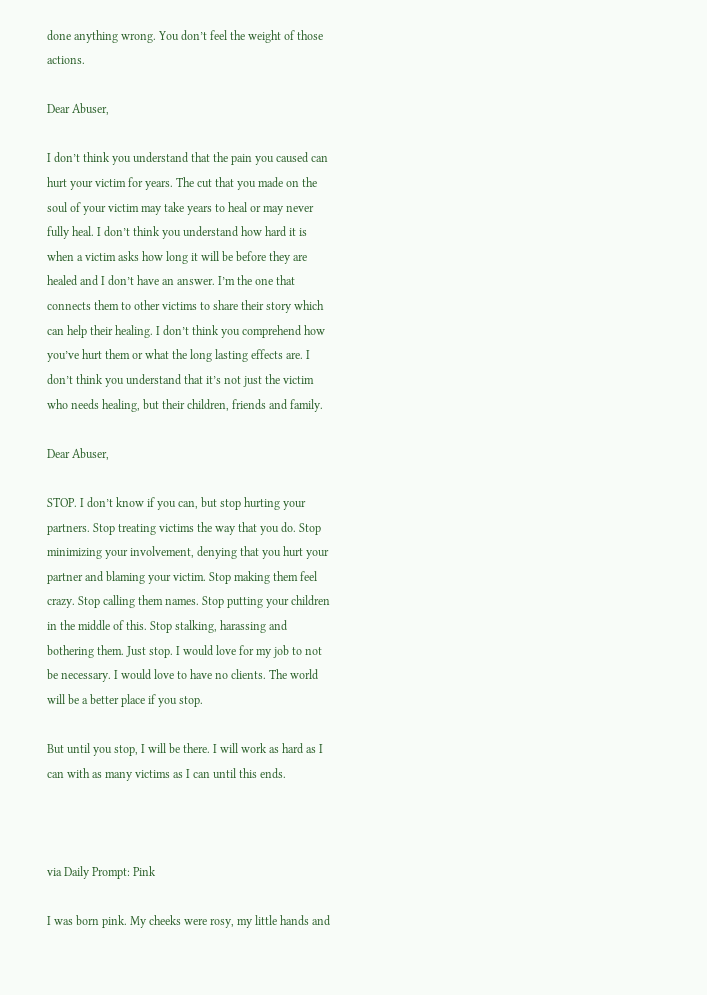done anything wrong. You don’t feel the weight of those actions.

Dear Abuser,

I don’t think you understand that the pain you caused can hurt your victim for years. The cut that you made on the soul of your victim may take years to heal or may never fully heal. I don’t think you understand how hard it is when a victim asks how long it will be before they are healed and I don’t have an answer. I’m the one that connects them to other victims to share their story which can help their healing. I don’t think you comprehend how you’ve hurt them or what the long lasting effects are. I don’t think you understand that it’s not just the victim who needs healing, but their children, friends and family.

Dear Abuser,

STOP. I don’t know if you can, but stop hurting your partners. Stop treating victims the way that you do. Stop minimizing your involvement, denying that you hurt your partner and blaming your victim. Stop making them feel crazy. Stop calling them names. Stop putting your children in the middle of this. Stop stalking, harassing and bothering them. Just stop. I would love for my job to not be necessary. I would love to have no clients. The world will be a better place if you stop.

But until you stop, I will be there. I will work as hard as I can with as many victims as I can until this ends.



via Daily Prompt: Pink

I was born pink. My cheeks were rosy, my little hands and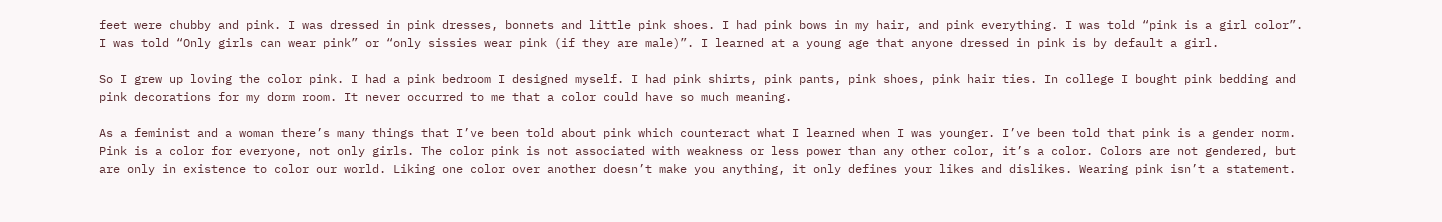feet were chubby and pink. I was dressed in pink dresses, bonnets and little pink shoes. I had pink bows in my hair, and pink everything. I was told “pink is a girl color”. I was told “Only girls can wear pink” or “only sissies wear pink (if they are male)”. I learned at a young age that anyone dressed in pink is by default a girl.

So I grew up loving the color pink. I had a pink bedroom I designed myself. I had pink shirts, pink pants, pink shoes, pink hair ties. In college I bought pink bedding and pink decorations for my dorm room. It never occurred to me that a color could have so much meaning.

As a feminist and a woman there’s many things that I’ve been told about pink which counteract what I learned when I was younger. I’ve been told that pink is a gender norm. Pink is a color for everyone, not only girls. The color pink is not associated with weakness or less power than any other color, it’s a color. Colors are not gendered, but are only in existence to color our world. Liking one color over another doesn’t make you anything, it only defines your likes and dislikes. Wearing pink isn’t a statement.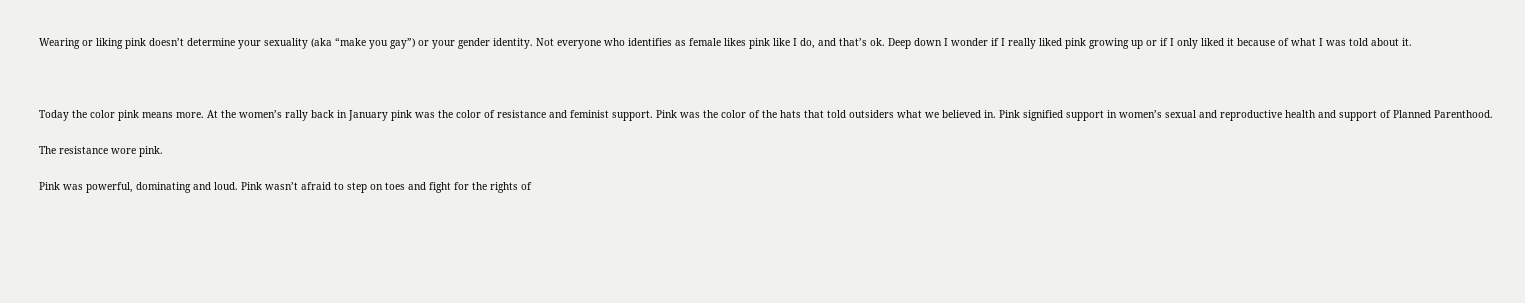Wearing or liking pink doesn’t determine your sexuality (aka “make you gay”) or your gender identity. Not everyone who identifies as female likes pink like I do, and that’s ok. Deep down I wonder if I really liked pink growing up or if I only liked it because of what I was told about it.



Today the color pink means more. At the women’s rally back in January pink was the color of resistance and feminist support. Pink was the color of the hats that told outsiders what we believed in. Pink signified support in women’s sexual and reproductive health and support of Planned Parenthood.

The resistance wore pink.

Pink was powerful, dominating and loud. Pink wasn’t afraid to step on toes and fight for the rights of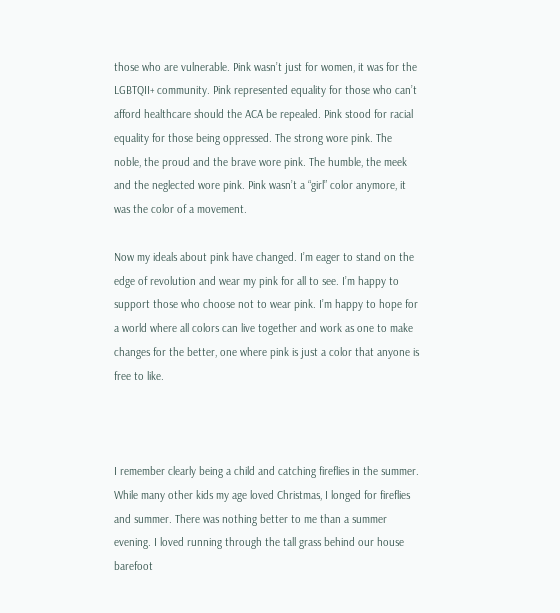those who are vulnerable. Pink wasn’t just for women, it was for the LGBTQII+ community. Pink represented equality for those who can’t afford healthcare should the ACA be repealed. Pink stood for racial equality for those being oppressed. The strong wore pink. The noble, the proud and the brave wore pink. The humble, the meek and the neglected wore pink. Pink wasn’t a “girl” color anymore, it was the color of a movement.

Now my ideals about pink have changed. I’m eager to stand on the edge of revolution and wear my pink for all to see. I’m happy to support those who choose not to wear pink. I’m happy to hope for a world where all colors can live together and work as one to make changes for the better, one where pink is just a color that anyone is free to like.



I remember clearly being a child and catching fireflies in the summer.  While many other kids my age loved Christmas, I longed for fireflies and summer. There was nothing better to me than a summer evening. I loved running through the tall grass behind our house barefoot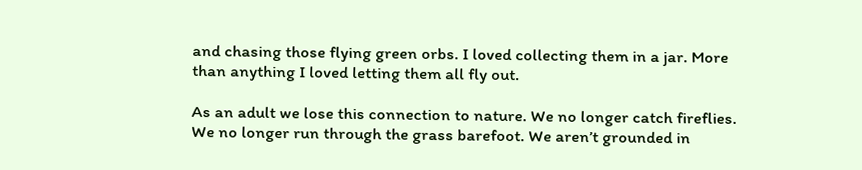and chasing those flying green orbs. I loved collecting them in a jar. More than anything I loved letting them all fly out.

As an adult we lose this connection to nature. We no longer catch fireflies. We no longer run through the grass barefoot. We aren’t grounded in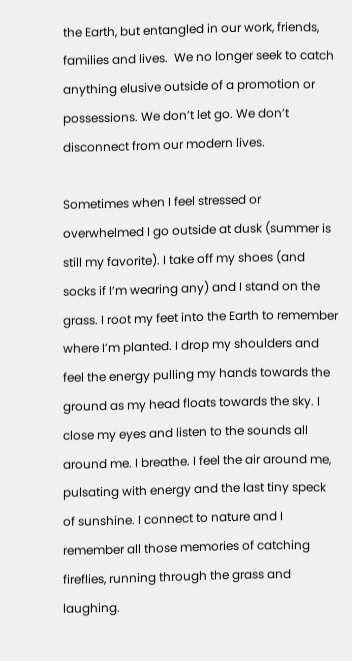the Earth, but entangled in our work, friends, families and lives.  We no longer seek to catch anything elusive outside of a promotion or possessions. We don’t let go. We don’t disconnect from our modern lives.

Sometimes when I feel stressed or overwhelmed I go outside at dusk (summer is still my favorite). I take off my shoes (and socks if I’m wearing any) and I stand on the grass. I root my feet into the Earth to remember where I’m planted. I drop my shoulders and feel the energy pulling my hands towards the ground as my head floats towards the sky. I close my eyes and listen to the sounds all around me. I breathe. I feel the air around me, pulsating with energy and the last tiny speck of sunshine. I connect to nature and I remember all those memories of catching fireflies, running through the grass and laughing.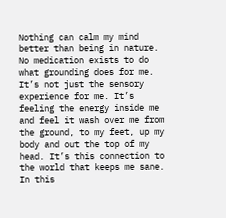Nothing can calm my mind better than being in nature. No medication exists to do what grounding does for me. It’s not just the sensory experience for me. It’s feeling the energy inside me and feel it wash over me from the ground, to my feet, up my body and out the top of my head. It’s this connection to the world that keeps me sane. In this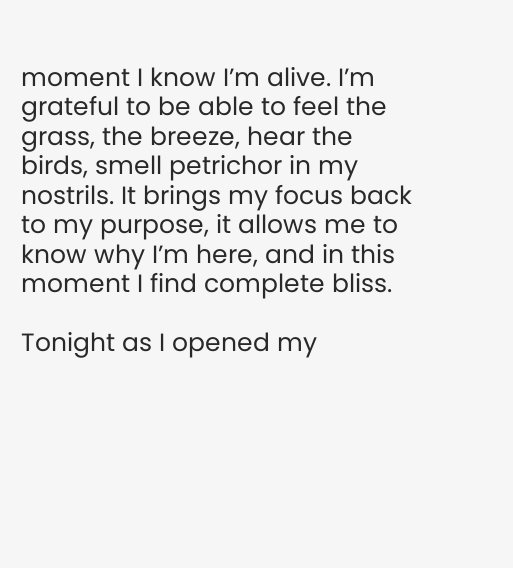moment I know I’m alive. I’m grateful to be able to feel the grass, the breeze, hear the birds, smell petrichor in my nostrils. It brings my focus back to my purpose, it allows me to know why I’m here, and in this moment I find complete bliss.

Tonight as I opened my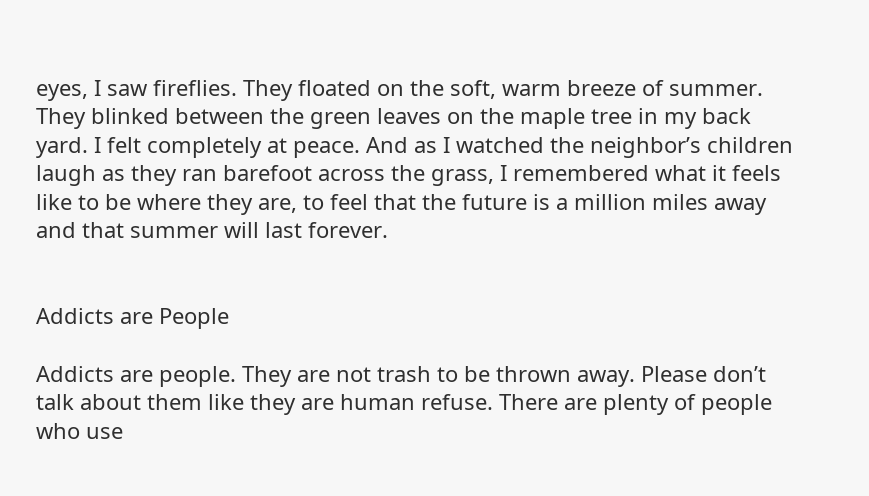eyes, I saw fireflies. They floated on the soft, warm breeze of summer. They blinked between the green leaves on the maple tree in my back yard. I felt completely at peace. And as I watched the neighbor’s children laugh as they ran barefoot across the grass, I remembered what it feels like to be where they are, to feel that the future is a million miles away and that summer will last forever.


Addicts are People

Addicts are people. They are not trash to be thrown away. Please don’t talk about them like they are human refuse. There are plenty of people who use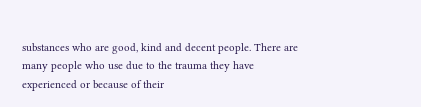substances who are good, kind and decent people. There are many people who use due to the trauma they have experienced or because of their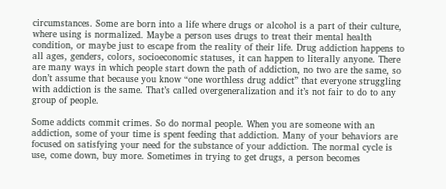circumstances. Some are born into a life where drugs or alcohol is a part of their culture, where using is normalized. Maybe a person uses drugs to treat their mental health condition, or maybe just to escape from the reality of their life. Drug addiction happens to all ages, genders, colors, socioeconomic statuses, it can happen to literally anyone. There are many ways in which people start down the path of addiction, no two are the same, so don’t assume that because you know “one worthless drug addict” that everyone struggling with addiction is the same. That’s called overgeneralization and it’s not fair to do to any group of people.

Some addicts commit crimes. So do normal people. When you are someone with an addiction, some of your time is spent feeding that addiction. Many of your behaviors are focused on satisfying your need for the substance of your addiction. The normal cycle is use, come down, buy more. Sometimes in trying to get drugs, a person becomes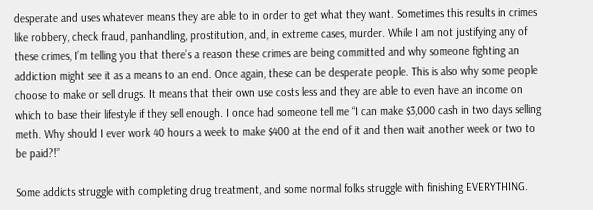desperate and uses whatever means they are able to in order to get what they want. Sometimes this results in crimes like robbery, check fraud, panhandling, prostitution, and, in extreme cases, murder. While I am not justifying any of these crimes, I’m telling you that there’s a reason these crimes are being committed and why someone fighting an addiction might see it as a means to an end. Once again, these can be desperate people. This is also why some people choose to make or sell drugs. It means that their own use costs less and they are able to even have an income on which to base their lifestyle if they sell enough. I once had someone tell me “I can make $3,000 cash in two days selling meth. Why should I ever work 40 hours a week to make $400 at the end of it and then wait another week or two to be paid?!”

Some addicts struggle with completing drug treatment, and some normal folks struggle with finishing EVERYTHING.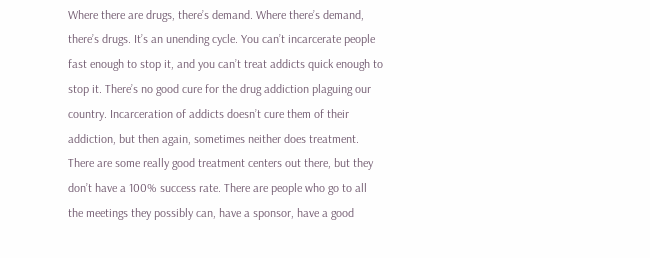Where there are drugs, there’s demand. Where there’s demand, there’s drugs. It’s an unending cycle. You can’t incarcerate people fast enough to stop it, and you can’t treat addicts quick enough to stop it. There’s no good cure for the drug addiction plaguing our country. Incarceration of addicts doesn’t cure them of their addiction, but then again, sometimes neither does treatment. There are some really good treatment centers out there, but they don’t have a 100% success rate. There are people who go to all the meetings they possibly can, have a sponsor, have a good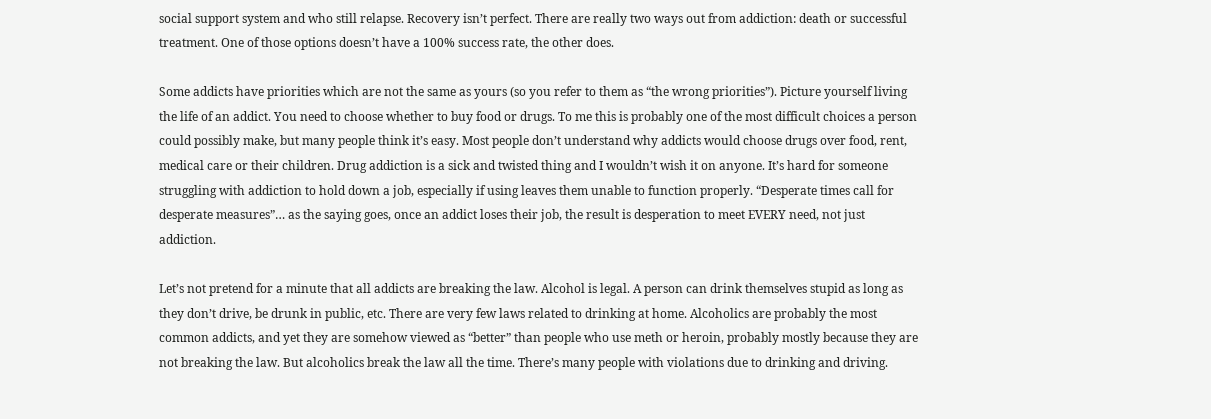social support system and who still relapse. Recovery isn’t perfect. There are really two ways out from addiction: death or successful treatment. One of those options doesn’t have a 100% success rate, the other does.

Some addicts have priorities which are not the same as yours (so you refer to them as “the wrong priorities”). Picture yourself living the life of an addict. You need to choose whether to buy food or drugs. To me this is probably one of the most difficult choices a person could possibly make, but many people think it’s easy. Most people don’t understand why addicts would choose drugs over food, rent, medical care or their children. Drug addiction is a sick and twisted thing and I wouldn’t wish it on anyone. It’s hard for someone struggling with addiction to hold down a job, especially if using leaves them unable to function properly. “Desperate times call for desperate measures”… as the saying goes, once an addict loses their job, the result is desperation to meet EVERY need, not just addiction.

Let’s not pretend for a minute that all addicts are breaking the law. Alcohol is legal. A person can drink themselves stupid as long as they don’t drive, be drunk in public, etc. There are very few laws related to drinking at home. Alcoholics are probably the most common addicts, and yet they are somehow viewed as “better” than people who use meth or heroin, probably mostly because they are not breaking the law. But alcoholics break the law all the time. There’s many people with violations due to drinking and driving.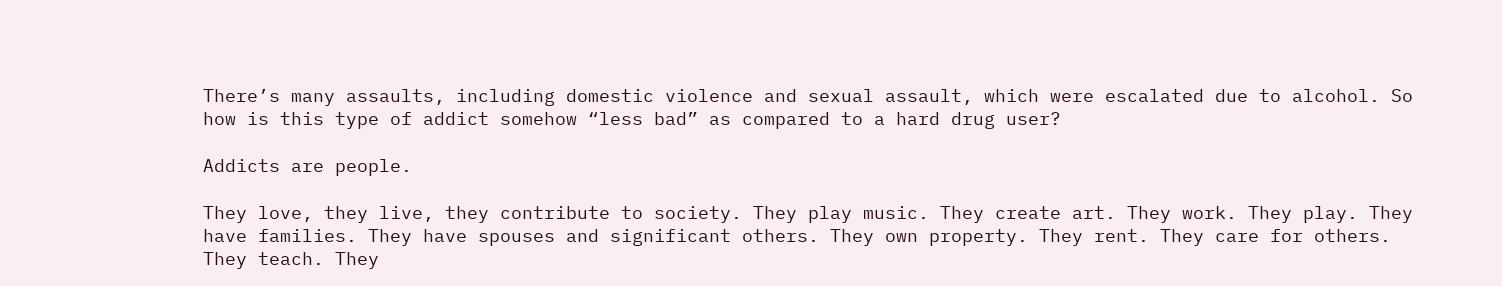There’s many assaults, including domestic violence and sexual assault, which were escalated due to alcohol. So how is this type of addict somehow “less bad” as compared to a hard drug user?

Addicts are people.

They love, they live, they contribute to society. They play music. They create art. They work. They play. They have families. They have spouses and significant others. They own property. They rent. They care for others. They teach. They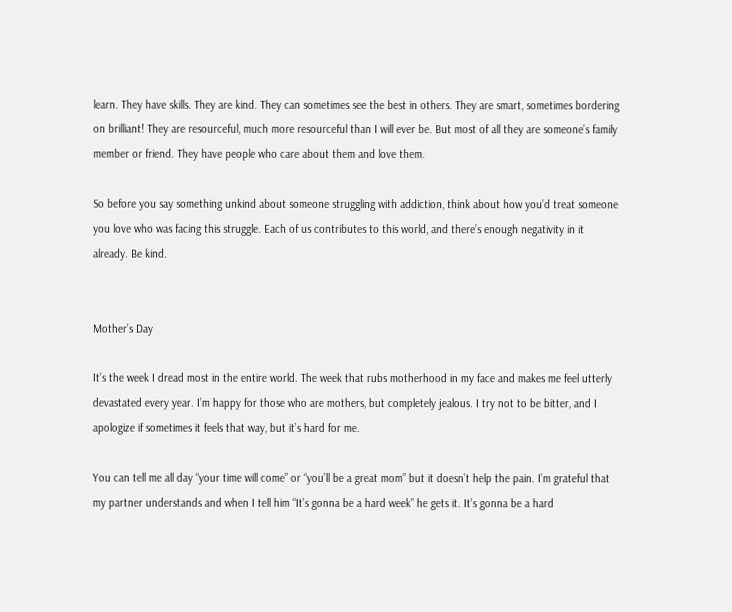learn. They have skills. They are kind. They can sometimes see the best in others. They are smart, sometimes bordering on brilliant! They are resourceful, much more resourceful than I will ever be. But most of all they are someone’s family member or friend. They have people who care about them and love them.

So before you say something unkind about someone struggling with addiction, think about how you’d treat someone you love who was facing this struggle. Each of us contributes to this world, and there’s enough negativity in it already. Be kind.


Mother’s Day

It’s the week I dread most in the entire world. The week that rubs motherhood in my face and makes me feel utterly devastated every year. I’m happy for those who are mothers, but completely jealous. I try not to be bitter, and I apologize if sometimes it feels that way, but it’s hard for me.

You can tell me all day “your time will come” or “you’ll be a great mom” but it doesn’t help the pain. I’m grateful that my partner understands and when I tell him “It’s gonna be a hard week” he gets it. It’s gonna be a hard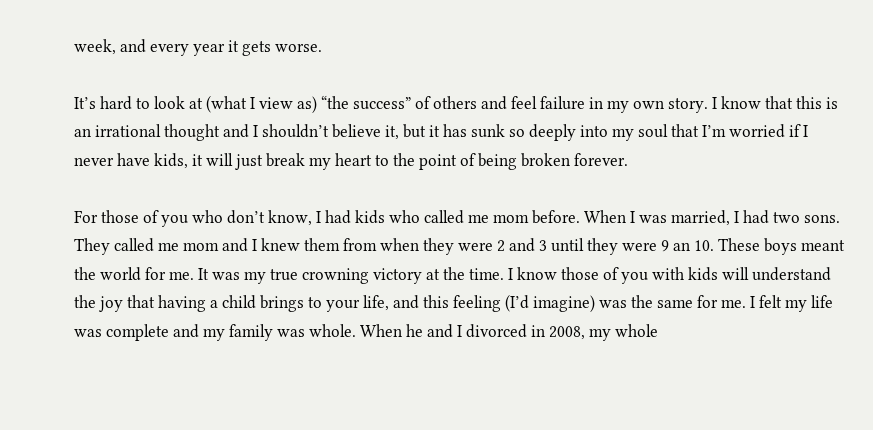week, and every year it gets worse.

It’s hard to look at (what I view as) “the success” of others and feel failure in my own story. I know that this is an irrational thought and I shouldn’t believe it, but it has sunk so deeply into my soul that I’m worried if I never have kids, it will just break my heart to the point of being broken forever.

For those of you who don’t know, I had kids who called me mom before. When I was married, I had two sons. They called me mom and I knew them from when they were 2 and 3 until they were 9 an 10. These boys meant the world for me. It was my true crowning victory at the time. I know those of you with kids will understand the joy that having a child brings to your life, and this feeling (I’d imagine) was the same for me. I felt my life was complete and my family was whole. When he and I divorced in 2008, my whole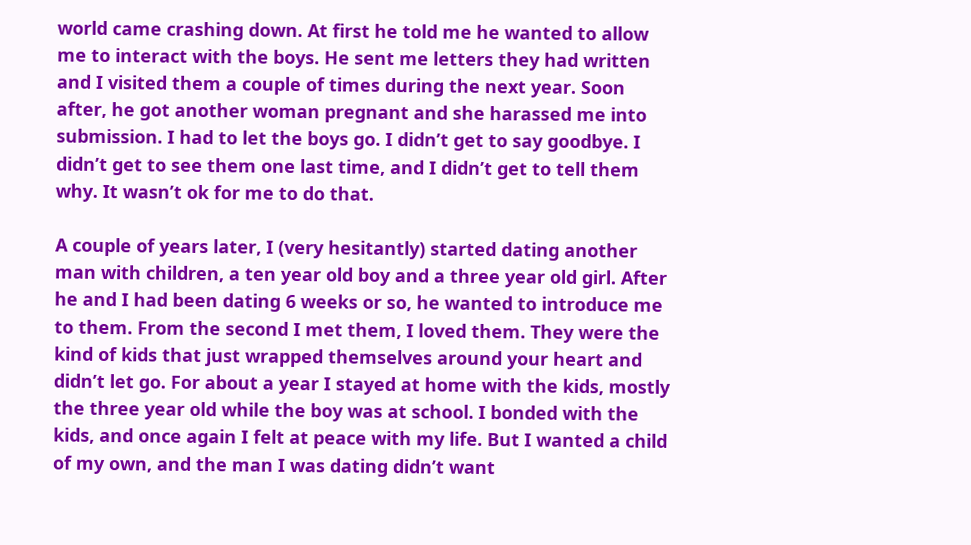world came crashing down. At first he told me he wanted to allow me to interact with the boys. He sent me letters they had written and I visited them a couple of times during the next year. Soon after, he got another woman pregnant and she harassed me into submission. I had to let the boys go. I didn’t get to say goodbye. I didn’t get to see them one last time, and I didn’t get to tell them why. It wasn’t ok for me to do that.

A couple of years later, I (very hesitantly) started dating another man with children, a ten year old boy and a three year old girl. After he and I had been dating 6 weeks or so, he wanted to introduce me to them. From the second I met them, I loved them. They were the kind of kids that just wrapped themselves around your heart and didn’t let go. For about a year I stayed at home with the kids, mostly the three year old while the boy was at school. I bonded with the kids, and once again I felt at peace with my life. But I wanted a child of my own, and the man I was dating didn’t want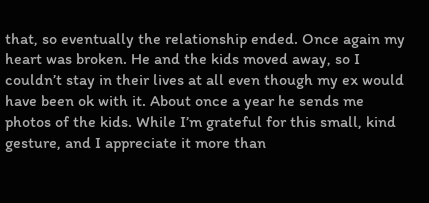that, so eventually the relationship ended. Once again my heart was broken. He and the kids moved away, so I couldn’t stay in their lives at all even though my ex would have been ok with it. About once a year he sends me photos of the kids. While I’m grateful for this small, kind gesture, and I appreciate it more than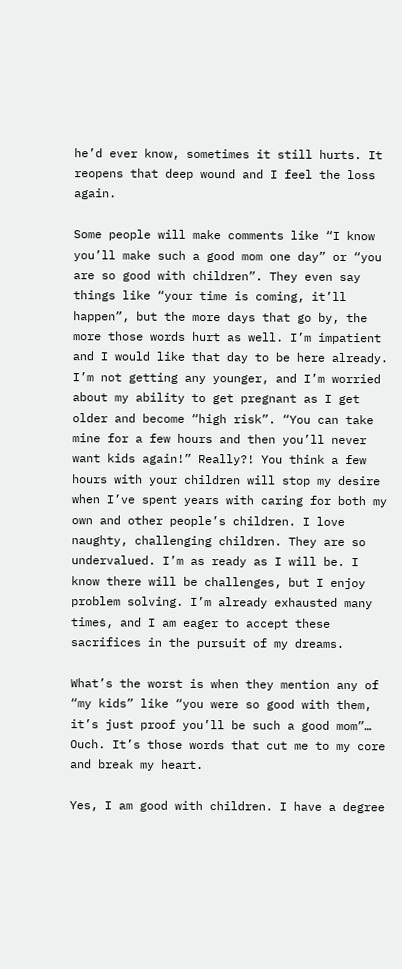he’d ever know, sometimes it still hurts. It reopens that deep wound and I feel the loss again.

Some people will make comments like “I know you’ll make such a good mom one day” or “you are so good with children”. They even say things like “your time is coming, it’ll happen”, but the more days that go by, the more those words hurt as well. I’m impatient and I would like that day to be here already. I’m not getting any younger, and I’m worried about my ability to get pregnant as I get older and become “high risk”. “You can take mine for a few hours and then you’ll never want kids again!” Really?! You think a few hours with your children will stop my desire when I’ve spent years with caring for both my own and other people’s children. I love naughty, challenging children. They are so undervalued. I’m as ready as I will be. I know there will be challenges, but I enjoy problem solving. I’m already exhausted many times, and I am eager to accept these sacrifices in the pursuit of my dreams.

What’s the worst is when they mention any of “my kids” like “you were so good with them, it’s just proof you’ll be such a good mom”… Ouch. It’s those words that cut me to my core and break my heart.

Yes, I am good with children. I have a degree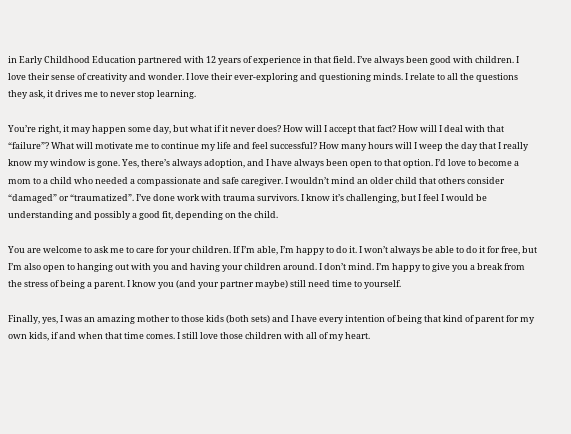in Early Childhood Education partnered with 12 years of experience in that field. I’ve always been good with children. I love their sense of creativity and wonder. I love their ever-exploring and questioning minds. I relate to all the questions they ask, it drives me to never stop learning.

You’re right, it may happen some day, but what if it never does? How will I accept that fact? How will I deal with that “failure”? What will motivate me to continue my life and feel successful? How many hours will I weep the day that I really know my window is gone. Yes, there’s always adoption, and I have always been open to that option. I’d love to become a mom to a child who needed a compassionate and safe caregiver. I wouldn’t mind an older child that others consider “damaged” or “traumatized”. I’ve done work with trauma survivors. I know it’s challenging, but I feel I would be understanding and possibly a good fit, depending on the child.

You are welcome to ask me to care for your children. If I’m able, I’m happy to do it. I won’t always be able to do it for free, but I’m also open to hanging out with you and having your children around. I don’t mind. I’m happy to give you a break from the stress of being a parent. I know you (and your partner maybe) still need time to yourself.

Finally, yes, I was an amazing mother to those kids (both sets) and I have every intention of being that kind of parent for my own kids, if and when that time comes. I still love those children with all of my heart.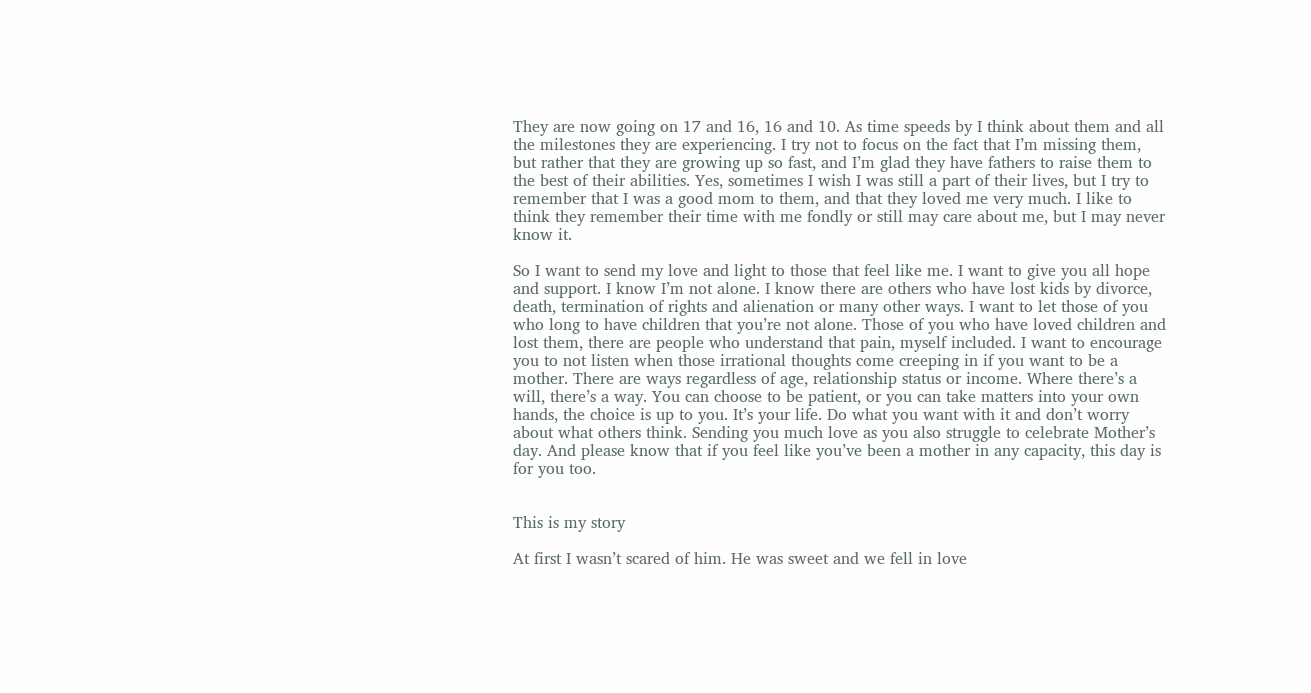They are now going on 17 and 16, 16 and 10. As time speeds by I think about them and all the milestones they are experiencing. I try not to focus on the fact that I’m missing them, but rather that they are growing up so fast, and I’m glad they have fathers to raise them to the best of their abilities. Yes, sometimes I wish I was still a part of their lives, but I try to remember that I was a good mom to them, and that they loved me very much. I like to think they remember their time with me fondly or still may care about me, but I may never know it.

So I want to send my love and light to those that feel like me. I want to give you all hope and support. I know I’m not alone. I know there are others who have lost kids by divorce, death, termination of rights and alienation or many other ways. I want to let those of you who long to have children that you’re not alone. Those of you who have loved children and lost them, there are people who understand that pain, myself included. I want to encourage you to not listen when those irrational thoughts come creeping in if you want to be a mother. There are ways regardless of age, relationship status or income. Where there’s a will, there’s a way. You can choose to be patient, or you can take matters into your own hands, the choice is up to you. It’s your life. Do what you want with it and don’t worry about what others think. Sending you much love as you also struggle to celebrate Mother’s day. And please know that if you feel like you’ve been a mother in any capacity, this day is for you too.


This is my story

At first I wasn’t scared of him. He was sweet and we fell in love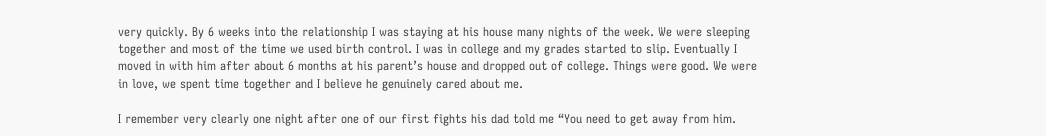very quickly. By 6 weeks into the relationship I was staying at his house many nights of the week. We were sleeping together and most of the time we used birth control. I was in college and my grades started to slip. Eventually I moved in with him after about 6 months at his parent’s house and dropped out of college. Things were good. We were in love, we spent time together and I believe he genuinely cared about me.

I remember very clearly one night after one of our first fights his dad told me “You need to get away from him.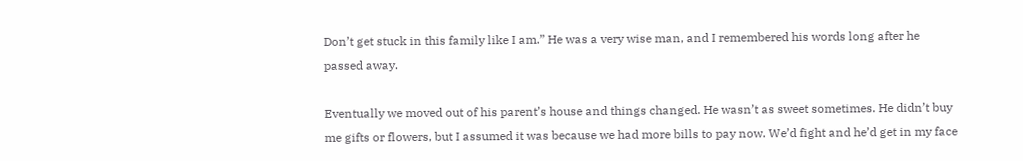Don’t get stuck in this family like I am.” He was a very wise man, and I remembered his words long after he passed away.

Eventually we moved out of his parent’s house and things changed. He wasn’t as sweet sometimes. He didn’t buy me gifts or flowers, but I assumed it was because we had more bills to pay now. We’d fight and he’d get in my face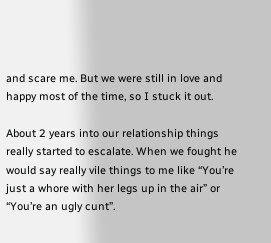and scare me. But we were still in love and happy most of the time, so I stuck it out.

About 2 years into our relationship things really started to escalate. When we fought he would say really vile things to me like “You’re just a whore with her legs up in the air” or “You’re an ugly cunt”.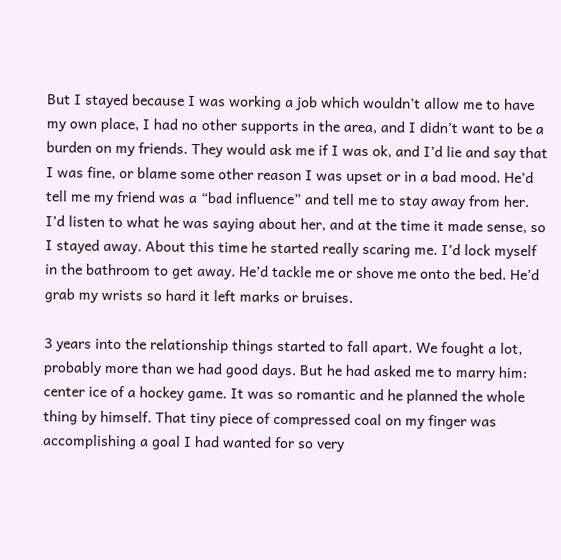But I stayed because I was working a job which wouldn’t allow me to have my own place, I had no other supports in the area, and I didn’t want to be a burden on my friends. They would ask me if I was ok, and I’d lie and say that I was fine, or blame some other reason I was upset or in a bad mood. He’d tell me my friend was a “bad influence” and tell me to stay away from her. I’d listen to what he was saying about her, and at the time it made sense, so I stayed away. About this time he started really scaring me. I’d lock myself in the bathroom to get away. He’d tackle me or shove me onto the bed. He’d grab my wrists so hard it left marks or bruises.

3 years into the relationship things started to fall apart. We fought a lot, probably more than we had good days. But he had asked me to marry him: center ice of a hockey game. It was so romantic and he planned the whole thing by himself. That tiny piece of compressed coal on my finger was accomplishing a goal I had wanted for so very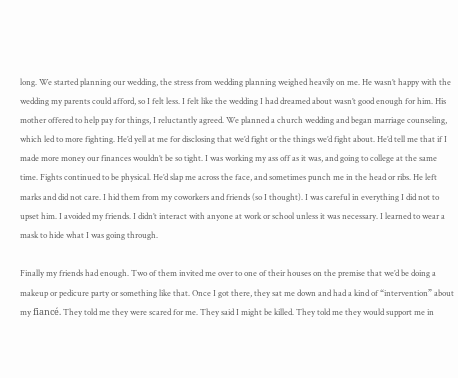long. We started planning our wedding, the stress from wedding planning weighed heavily on me. He wasn’t happy with the wedding my parents could afford, so I felt less. I felt like the wedding I had dreamed about wasn’t good enough for him. His mother offered to help pay for things, I reluctantly agreed. We planned a church wedding and began marriage counseling, which led to more fighting. He’d yell at me for disclosing that we’d fight or the things we’d fight about. He’d tell me that if I made more money our finances wouldn’t be so tight. I was working my ass off as it was, and going to college at the same time. Fights continued to be physical. He’d slap me across the face, and sometimes punch me in the head or ribs. He left marks and did not care. I hid them from my coworkers and friends (so I thought). I was careful in everything I did not to upset him. I avoided my friends. I didn’t interact with anyone at work or school unless it was necessary. I learned to wear a mask to hide what I was going through.

Finally my friends had enough. Two of them invited me over to one of their houses on the premise that we’d be doing a makeup or pedicure party or something like that. Once I got there, they sat me down and had a kind of “intervention” about my fiancé. They told me they were scared for me. They said I might be killed. They told me they would support me in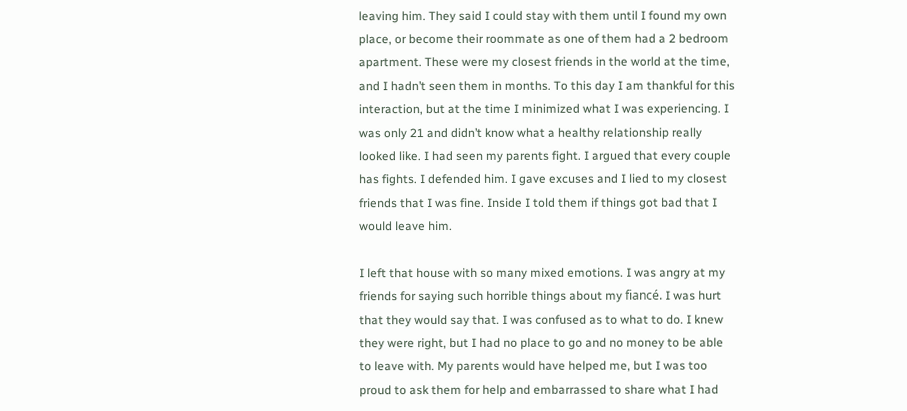leaving him. They said I could stay with them until I found my own place, or become their roommate as one of them had a 2 bedroom apartment. These were my closest friends in the world at the time, and I hadn’t seen them in months. To this day I am thankful for this interaction, but at the time I minimized what I was experiencing. I was only 21 and didn’t know what a healthy relationship really looked like. I had seen my parents fight. I argued that every couple has fights. I defended him. I gave excuses and I lied to my closest friends that I was fine. Inside I told them if things got bad that I would leave him.

I left that house with so many mixed emotions. I was angry at my friends for saying such horrible things about my fiancé. I was hurt that they would say that. I was confused as to what to do. I knew they were right, but I had no place to go and no money to be able to leave with. My parents would have helped me, but I was too proud to ask them for help and embarrassed to share what I had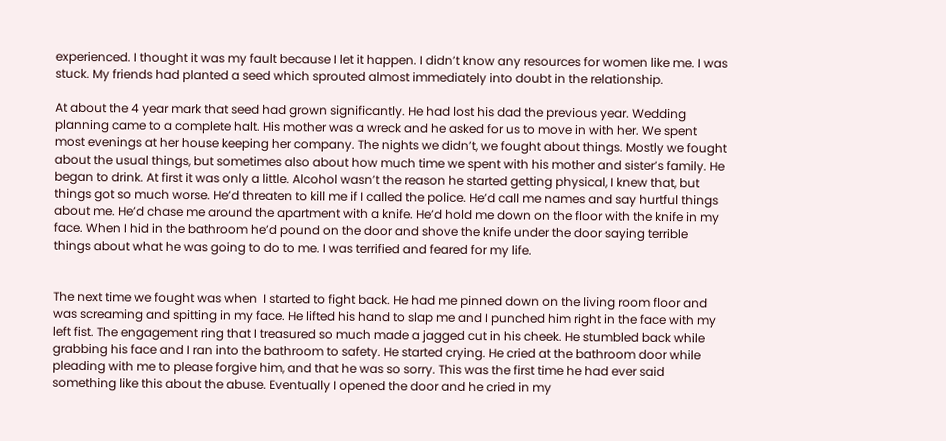experienced. I thought it was my fault because I let it happen. I didn’t know any resources for women like me. I was stuck. My friends had planted a seed which sprouted almost immediately into doubt in the relationship.

At about the 4 year mark that seed had grown significantly. He had lost his dad the previous year. Wedding planning came to a complete halt. His mother was a wreck and he asked for us to move in with her. We spent most evenings at her house keeping her company. The nights we didn’t, we fought about things. Mostly we fought about the usual things, but sometimes also about how much time we spent with his mother and sister’s family. He began to drink. At first it was only a little. Alcohol wasn’t the reason he started getting physical, I knew that, but things got so much worse. He’d threaten to kill me if I called the police. He’d call me names and say hurtful things about me. He’d chase me around the apartment with a knife. He’d hold me down on the floor with the knife in my face. When I hid in the bathroom he’d pound on the door and shove the knife under the door saying terrible things about what he was going to do to me. I was terrified and feared for my life.


The next time we fought was when  I started to fight back. He had me pinned down on the living room floor and was screaming and spitting in my face. He lifted his hand to slap me and I punched him right in the face with my left fist. The engagement ring that I treasured so much made a jagged cut in his cheek. He stumbled back while grabbing his face and I ran into the bathroom to safety. He started crying. He cried at the bathroom door while pleading with me to please forgive him, and that he was so sorry. This was the first time he had ever said something like this about the abuse. Eventually I opened the door and he cried in my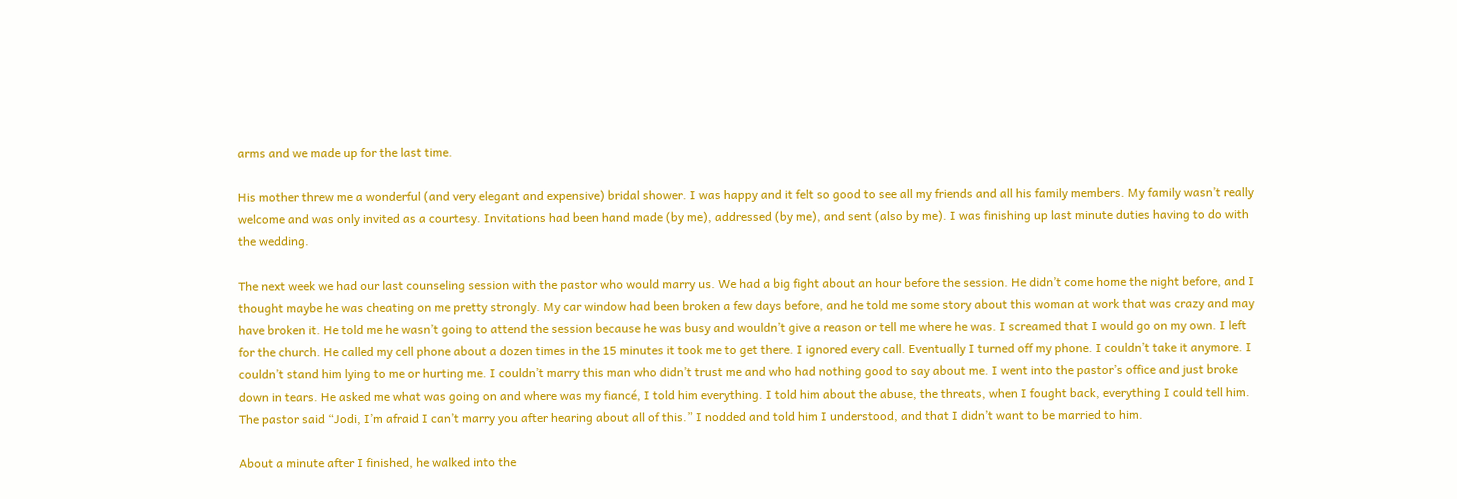arms and we made up for the last time.

His mother threw me a wonderful (and very elegant and expensive) bridal shower. I was happy and it felt so good to see all my friends and all his family members. My family wasn’t really welcome and was only invited as a courtesy. Invitations had been hand made (by me), addressed (by me), and sent (also by me). I was finishing up last minute duties having to do with the wedding.

The next week we had our last counseling session with the pastor who would marry us. We had a big fight about an hour before the session. He didn’t come home the night before, and I thought maybe he was cheating on me pretty strongly. My car window had been broken a few days before, and he told me some story about this woman at work that was crazy and may have broken it. He told me he wasn’t going to attend the session because he was busy and wouldn’t give a reason or tell me where he was. I screamed that I would go on my own. I left for the church. He called my cell phone about a dozen times in the 15 minutes it took me to get there. I ignored every call. Eventually I turned off my phone. I couldn’t take it anymore. I couldn’t stand him lying to me or hurting me. I couldn’t marry this man who didn’t trust me and who had nothing good to say about me. I went into the pastor’s office and just broke down in tears. He asked me what was going on and where was my fiancé, I told him everything. I told him about the abuse, the threats, when I fought back, everything I could tell him. The pastor said “Jodi, I’m afraid I can’t marry you after hearing about all of this.” I nodded and told him I understood, and that I didn’t want to be married to him.

About a minute after I finished, he walked into the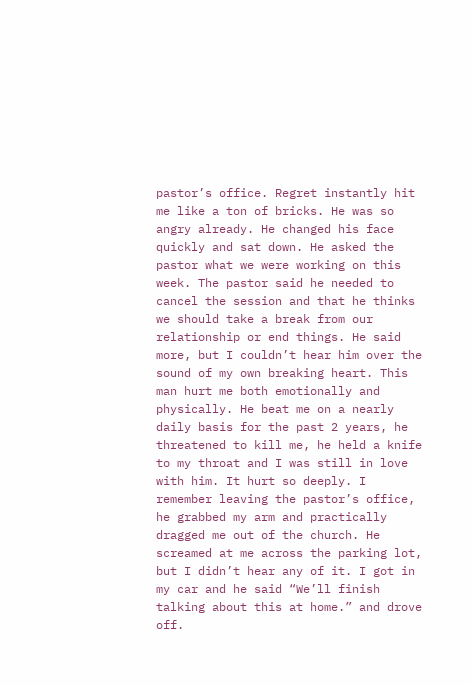pastor’s office. Regret instantly hit me like a ton of bricks. He was so angry already. He changed his face quickly and sat down. He asked the pastor what we were working on this week. The pastor said he needed to cancel the session and that he thinks we should take a break from our relationship or end things. He said more, but I couldn’t hear him over the sound of my own breaking heart. This man hurt me both emotionally and physically. He beat me on a nearly daily basis for the past 2 years, he threatened to kill me, he held a knife to my throat and I was still in love with him. It hurt so deeply. I remember leaving the pastor’s office, he grabbed my arm and practically dragged me out of the church. He screamed at me across the parking lot, but I didn’t hear any of it. I got in my car and he said “We’ll finish talking about this at home.” and drove off.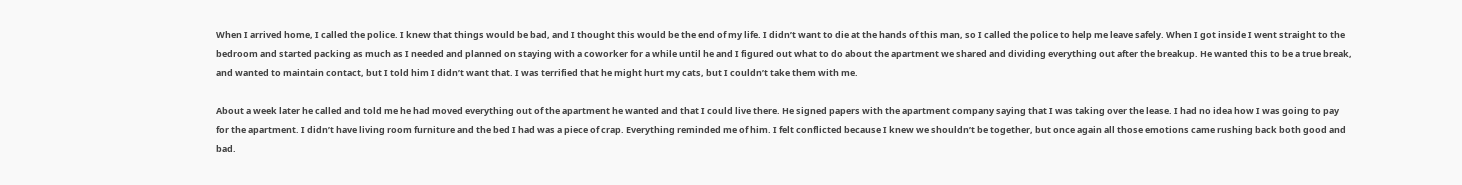When I arrived home, I called the police. I knew that things would be bad, and I thought this would be the end of my life. I didn’t want to die at the hands of this man, so I called the police to help me leave safely. When I got inside I went straight to the bedroom and started packing as much as I needed and planned on staying with a coworker for a while until he and I figured out what to do about the apartment we shared and dividing everything out after the breakup. He wanted this to be a true break, and wanted to maintain contact, but I told him I didn’t want that. I was terrified that he might hurt my cats, but I couldn’t take them with me.

About a week later he called and told me he had moved everything out of the apartment he wanted and that I could live there. He signed papers with the apartment company saying that I was taking over the lease. I had no idea how I was going to pay for the apartment. I didn’t have living room furniture and the bed I had was a piece of crap. Everything reminded me of him. I felt conflicted because I knew we shouldn’t be together, but once again all those emotions came rushing back both good and bad.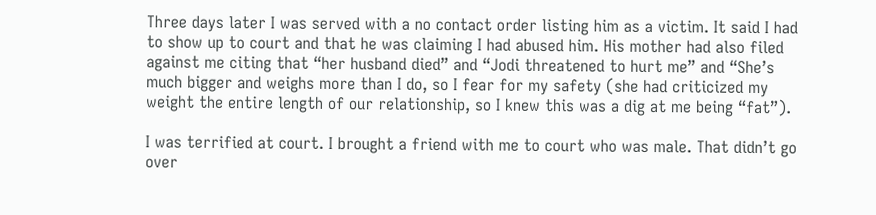Three days later I was served with a no contact order listing him as a victim. It said I had to show up to court and that he was claiming I had abused him. His mother had also filed against me citing that “her husband died” and “Jodi threatened to hurt me” and “She’s much bigger and weighs more than I do, so I fear for my safety (she had criticized my weight the entire length of our relationship, so I knew this was a dig at me being “fat”).

I was terrified at court. I brought a friend with me to court who was male. That didn’t go over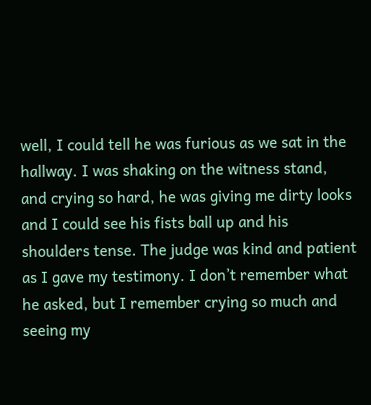well, I could tell he was furious as we sat in the hallway. I was shaking on the witness stand, and crying so hard, he was giving me dirty looks and I could see his fists ball up and his shoulders tense. The judge was kind and patient as I gave my testimony. I don’t remember what he asked, but I remember crying so much and seeing my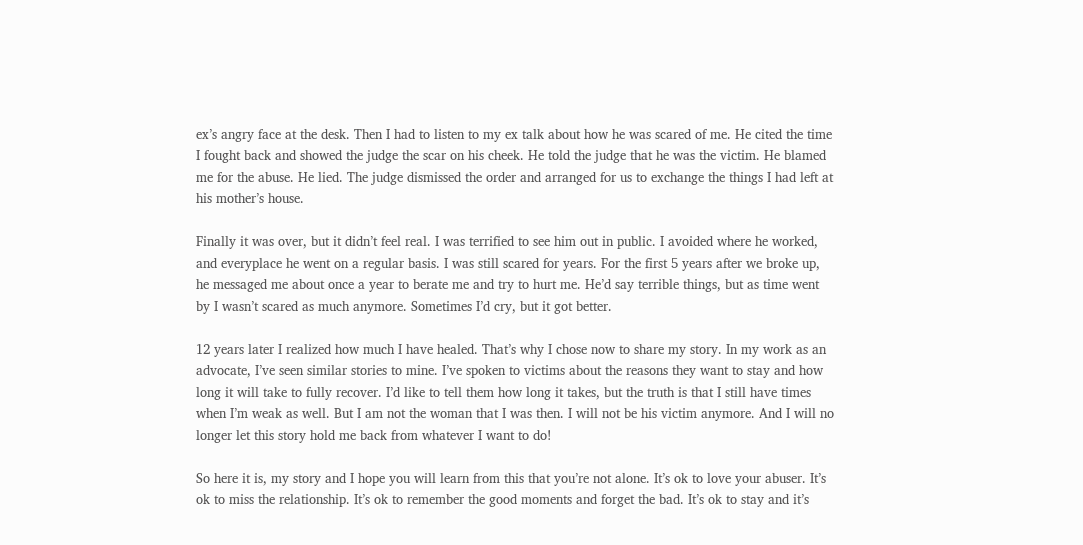ex’s angry face at the desk. Then I had to listen to my ex talk about how he was scared of me. He cited the time I fought back and showed the judge the scar on his cheek. He told the judge that he was the victim. He blamed me for the abuse. He lied. The judge dismissed the order and arranged for us to exchange the things I had left at his mother’s house.

Finally it was over, but it didn’t feel real. I was terrified to see him out in public. I avoided where he worked, and everyplace he went on a regular basis. I was still scared for years. For the first 5 years after we broke up, he messaged me about once a year to berate me and try to hurt me. He’d say terrible things, but as time went by I wasn’t scared as much anymore. Sometimes I’d cry, but it got better.

12 years later I realized how much I have healed. That’s why I chose now to share my story. In my work as an advocate, I’ve seen similar stories to mine. I’ve spoken to victims about the reasons they want to stay and how long it will take to fully recover. I’d like to tell them how long it takes, but the truth is that I still have times when I’m weak as well. But I am not the woman that I was then. I will not be his victim anymore. And I will no longer let this story hold me back from whatever I want to do!

So here it is, my story and I hope you will learn from this that you’re not alone. It’s ok to love your abuser. It’s ok to miss the relationship. It’s ok to remember the good moments and forget the bad. It’s ok to stay and it’s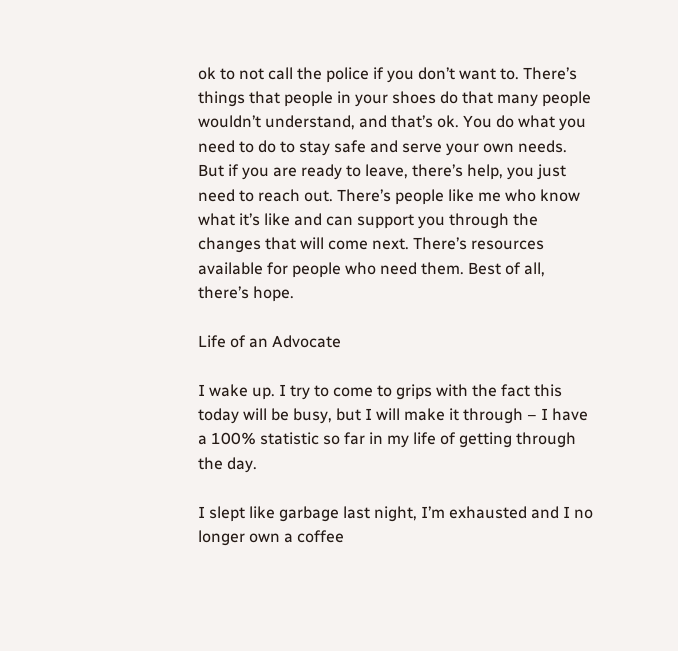ok to not call the police if you don’t want to. There’s things that people in your shoes do that many people wouldn’t understand, and that’s ok. You do what you need to do to stay safe and serve your own needs. But if you are ready to leave, there’s help, you just need to reach out. There’s people like me who know what it’s like and can support you through the changes that will come next. There’s resources available for people who need them. Best of all, there’s hope.

Life of an Advocate

I wake up. I try to come to grips with the fact this today will be busy, but I will make it through – I have a 100% statistic so far in my life of getting through the day.

I slept like garbage last night, I’m exhausted and I no longer own a coffee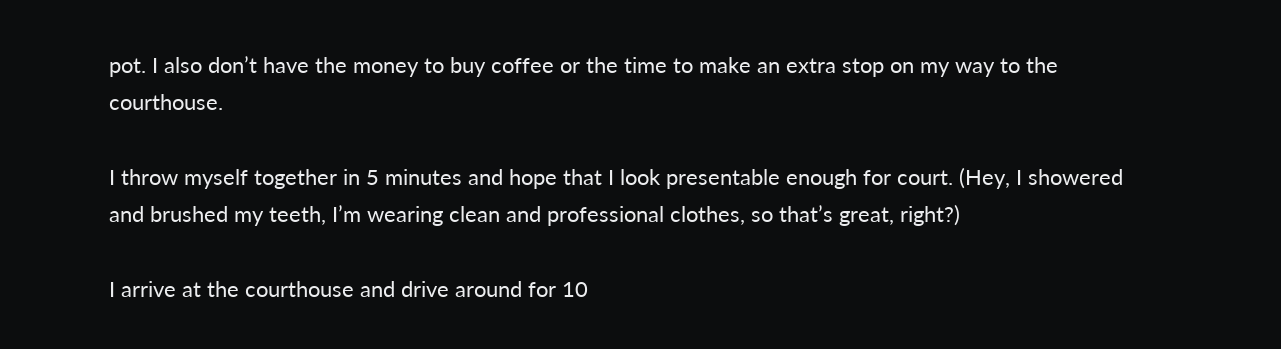pot. I also don’t have the money to buy coffee or the time to make an extra stop on my way to the courthouse.

I throw myself together in 5 minutes and hope that I look presentable enough for court. (Hey, I showered and brushed my teeth, I’m wearing clean and professional clothes, so that’s great, right?)

I arrive at the courthouse and drive around for 10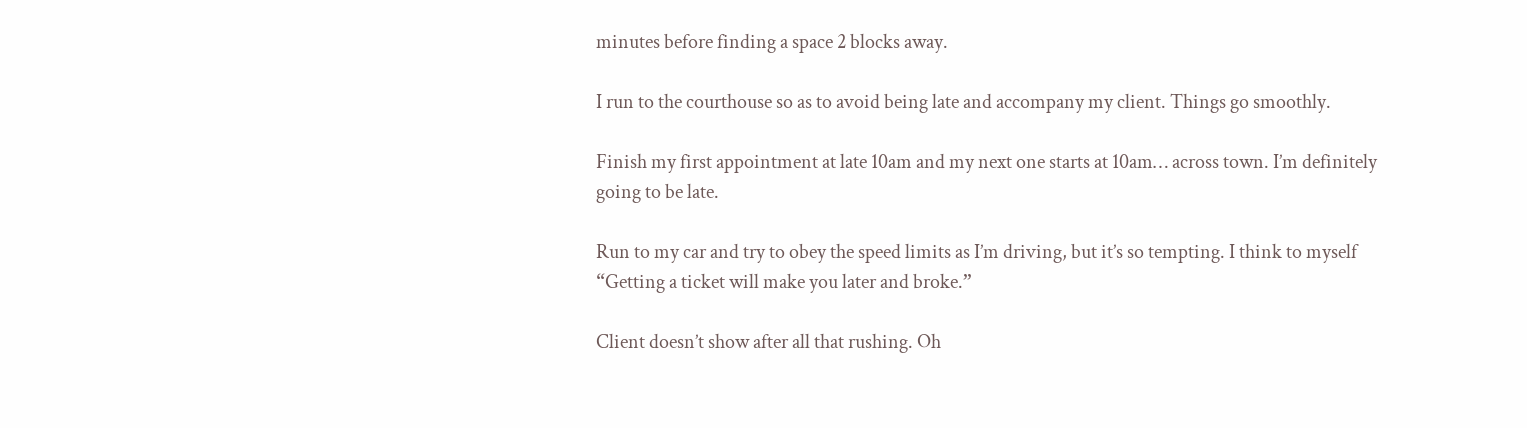minutes before finding a space 2 blocks away.

I run to the courthouse so as to avoid being late and accompany my client. Things go smoothly.

Finish my first appointment at late 10am and my next one starts at 10am… across town. I’m definitely going to be late.

Run to my car and try to obey the speed limits as I’m driving, but it’s so tempting. I think to myself “Getting a ticket will make you later and broke.”

Client doesn’t show after all that rushing. Oh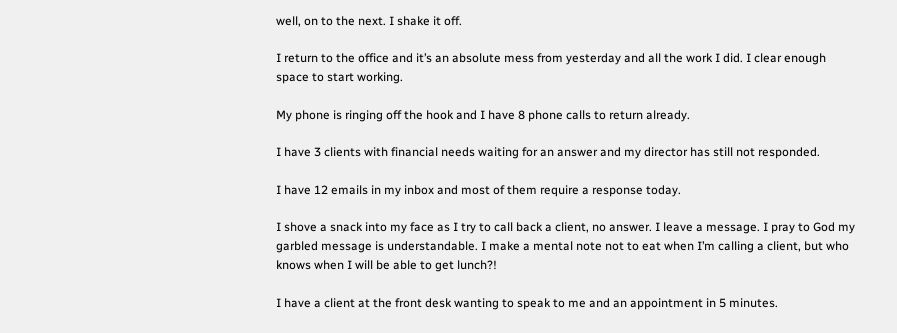well, on to the next. I shake it off.

I return to the office and it’s an absolute mess from yesterday and all the work I did. I clear enough space to start working.

My phone is ringing off the hook and I have 8 phone calls to return already.

I have 3 clients with financial needs waiting for an answer and my director has still not responded.

I have 12 emails in my inbox and most of them require a response today.

I shove a snack into my face as I try to call back a client, no answer. I leave a message. I pray to God my garbled message is understandable. I make a mental note not to eat when I’m calling a client, but who knows when I will be able to get lunch?!

I have a client at the front desk wanting to speak to me and an appointment in 5 minutes.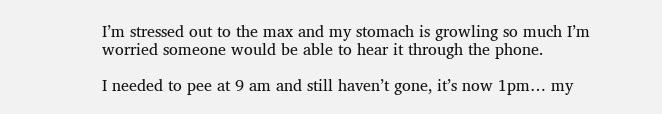I’m stressed out to the max and my stomach is growling so much I’m worried someone would be able to hear it through the phone.

I needed to pee at 9 am and still haven’t gone, it’s now 1pm… my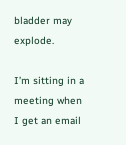bladder may explode.

I’m sitting in a meeting when I get an email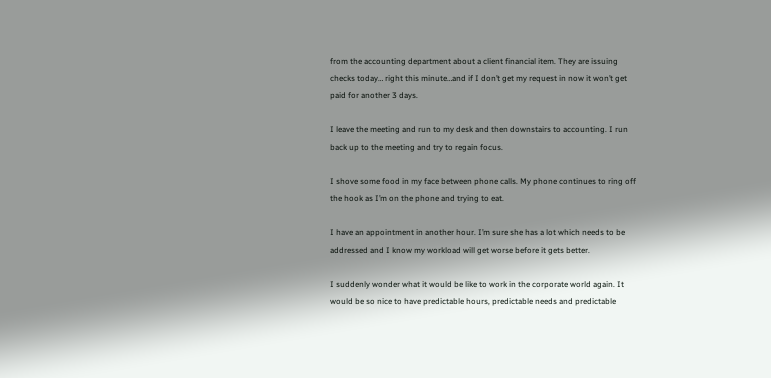from the accounting department about a client financial item. They are issuing checks today… right this minute…and if I don’t get my request in now it won’t get paid for another 3 days.

I leave the meeting and run to my desk and then downstairs to accounting. I run back up to the meeting and try to regain focus.

I shove some food in my face between phone calls. My phone continues to ring off the hook as I’m on the phone and trying to eat.

I have an appointment in another hour. I’m sure she has a lot which needs to be addressed and I know my workload will get worse before it gets better.

I suddenly wonder what it would be like to work in the corporate world again. It would be so nice to have predictable hours, predictable needs and predictable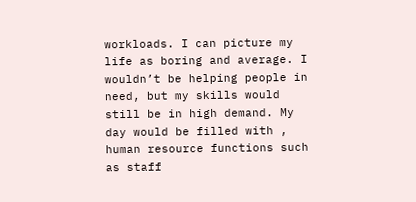workloads. I can picture my life as boring and average. I wouldn’t be helping people in need, but my skills would still be in high demand. My day would be filled with , human resource functions such as staff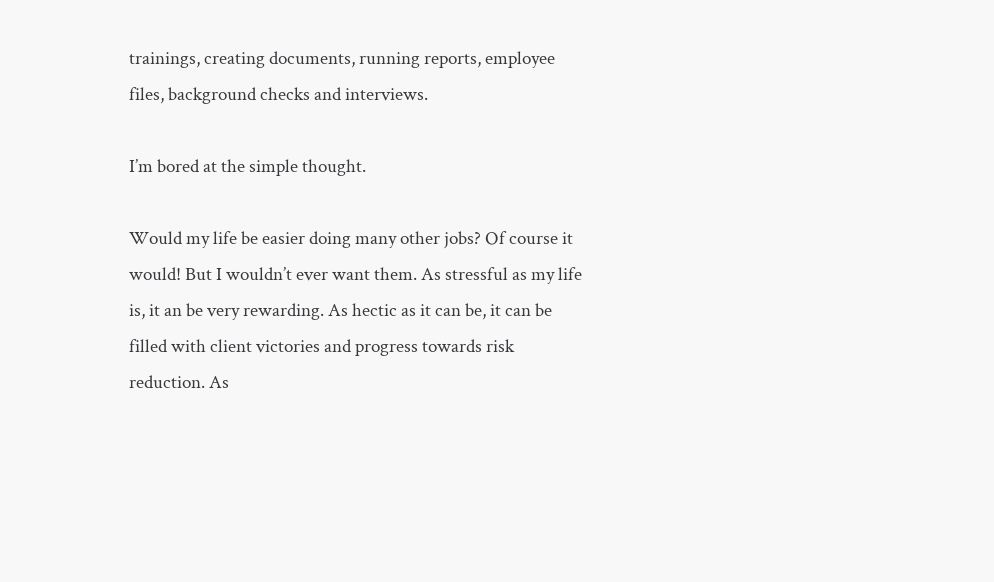trainings, creating documents, running reports, employee files, background checks and interviews.

I’m bored at the simple thought.

Would my life be easier doing many other jobs? Of course it would! But I wouldn’t ever want them. As stressful as my life is, it an be very rewarding. As hectic as it can be, it can be filled with client victories and progress towards risk reduction. As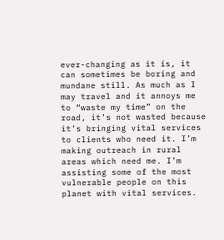ever-changing as it is, it can sometimes be boring and mundane still. As much as I may travel and it annoys me to “waste my time” on the road, it’s not wasted because it’s bringing vital services to clients who need it. I’m making outreach in rural areas which need me. I’m assisting some of the most vulnerable people on this planet with vital services.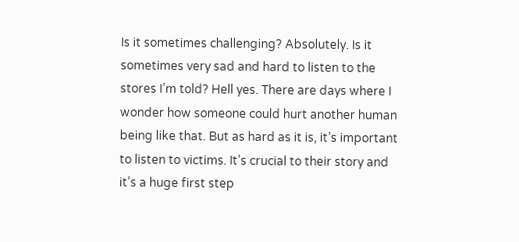Is it sometimes challenging? Absolutely. Is it sometimes very sad and hard to listen to the stores I’m told? Hell yes. There are days where I wonder how someone could hurt another human being like that. But as hard as it is, it’s important to listen to victims. It’s crucial to their story and it’s a huge first step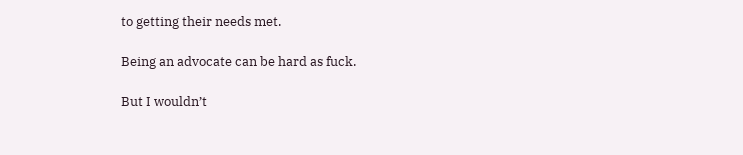to getting their needs met.

Being an advocate can be hard as fuck.

But I wouldn’t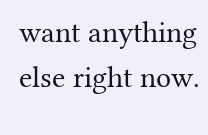want anything else right now.